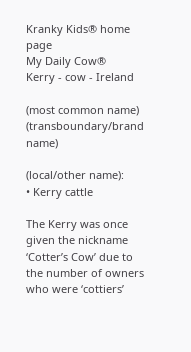Kranky Kids® home page
My Daily Cow®
Kerry - cow - Ireland

(most common name)
(transboundary/brand name)

(local/other name):
• Kerry cattle

The Kerry was once given the nickname ‘Cotter’s Cow’ due to the number of owners who were ‘cottiers’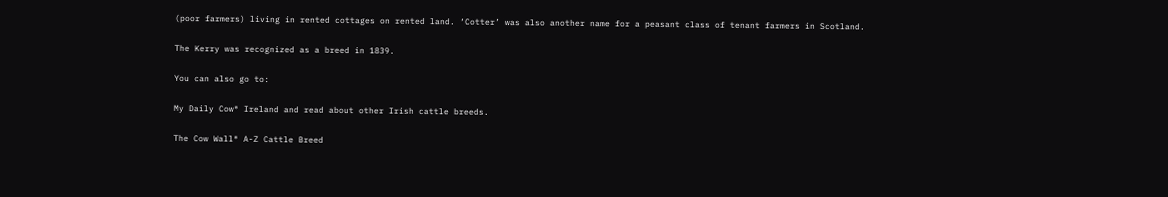(poor farmers) living in rented cottages on rented land. ‘Cotter’ was also another name for a peasant class of tenant farmers in Scotland.

The Kerry was recognized as a breed in 1839.

You can also go to:

My Daily Cow® Ireland and read about other Irish cattle breeds.

The Cow Wall® A-Z Cattle Breed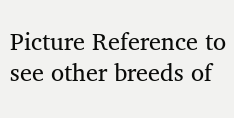Picture Reference to see other breeds of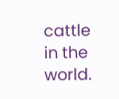cattle in the world.